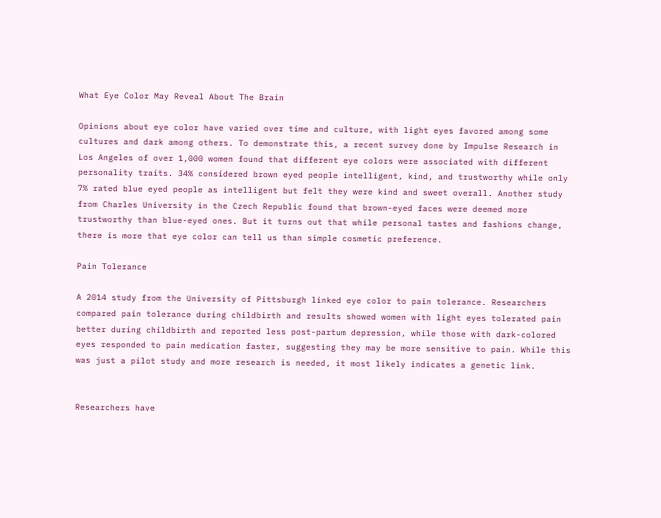What Eye Color May Reveal About The Brain

Opinions about eye color have varied over time and culture, with light eyes favored among some cultures and dark among others. To demonstrate this, a recent survey done by Impulse Research in Los Angeles of over 1,000 women found that different eye colors were associated with different personality traits. 34% considered brown eyed people intelligent, kind, and trustworthy while only 7% rated blue eyed people as intelligent but felt they were kind and sweet overall. Another study from Charles University in the Czech Republic found that brown-eyed faces were deemed more trustworthy than blue-eyed ones. But it turns out that while personal tastes and fashions change, there is more that eye color can tell us than simple cosmetic preference.

Pain Tolerance

A 2014 study from the University of Pittsburgh linked eye color to pain tolerance. Researchers compared pain tolerance during childbirth and results showed women with light eyes tolerated pain better during childbirth and reported less post-partum depression, while those with dark-colored eyes responded to pain medication faster, suggesting they may be more sensitive to pain. While this was just a pilot study and more research is needed, it most likely indicates a genetic link.


Researchers have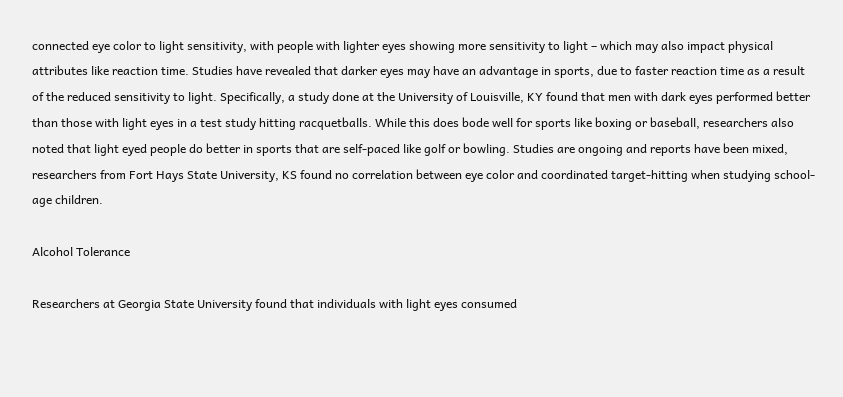connected eye color to light sensitivity, with people with lighter eyes showing more sensitivity to light – which may also impact physical attributes like reaction time. Studies have revealed that darker eyes may have an advantage in sports, due to faster reaction time as a result of the reduced sensitivity to light. Specifically, a study done at the University of Louisville, KY found that men with dark eyes performed better than those with light eyes in a test study hitting racquetballs. While this does bode well for sports like boxing or baseball, researchers also noted that light eyed people do better in sports that are self-paced like golf or bowling. Studies are ongoing and reports have been mixed, researchers from Fort Hays State University, KS found no correlation between eye color and coordinated target-hitting when studying school-age children.

Alcohol Tolerance

Researchers at Georgia State University found that individuals with light eyes consumed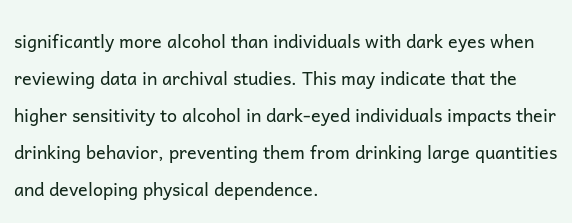significantly more alcohol than individuals with dark eyes when reviewing data in archival studies. This may indicate that the higher sensitivity to alcohol in dark-eyed individuals impacts their drinking behavior, preventing them from drinking large quantities and developing physical dependence.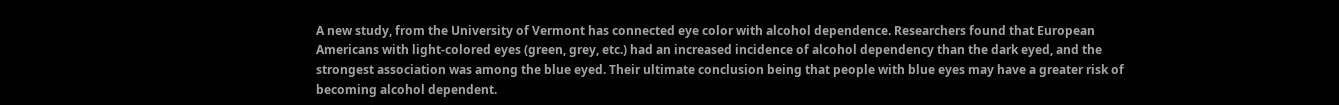A new study, from the University of Vermont has connected eye color with alcohol dependence. Researchers found that European Americans with light-colored eyes (green, grey, etc.) had an increased incidence of alcohol dependency than the dark eyed, and the strongest association was among the blue eyed. Their ultimate conclusion being that people with blue eyes may have a greater risk of becoming alcohol dependent.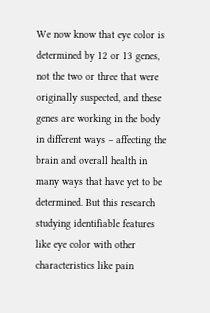We now know that eye color is determined by 12 or 13 genes, not the two or three that were originally suspected, and these genes are working in the body in different ways – affecting the brain and overall health in many ways that have yet to be determined. But this research studying identifiable features like eye color with other characteristics like pain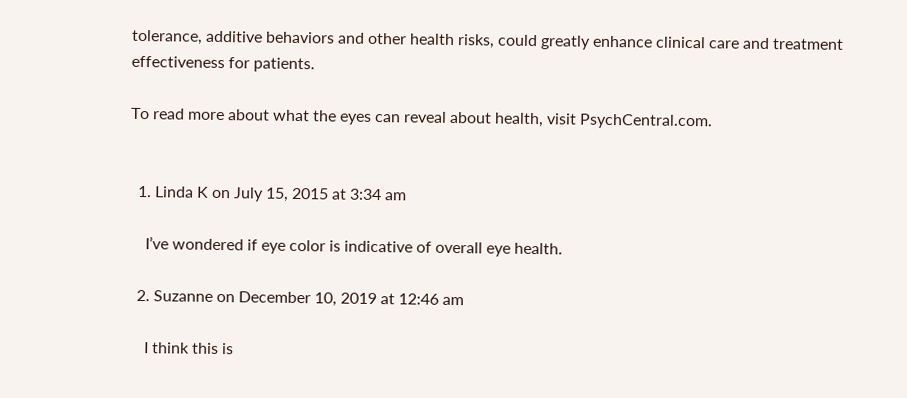tolerance, additive behaviors and other health risks, could greatly enhance clinical care and treatment effectiveness for patients.

To read more about what the eyes can reveal about health, visit PsychCentral.com.


  1. Linda K on July 15, 2015 at 3:34 am

    I’ve wondered if eye color is indicative of overall eye health.

  2. Suzanne on December 10, 2019 at 12:46 am

    I think this is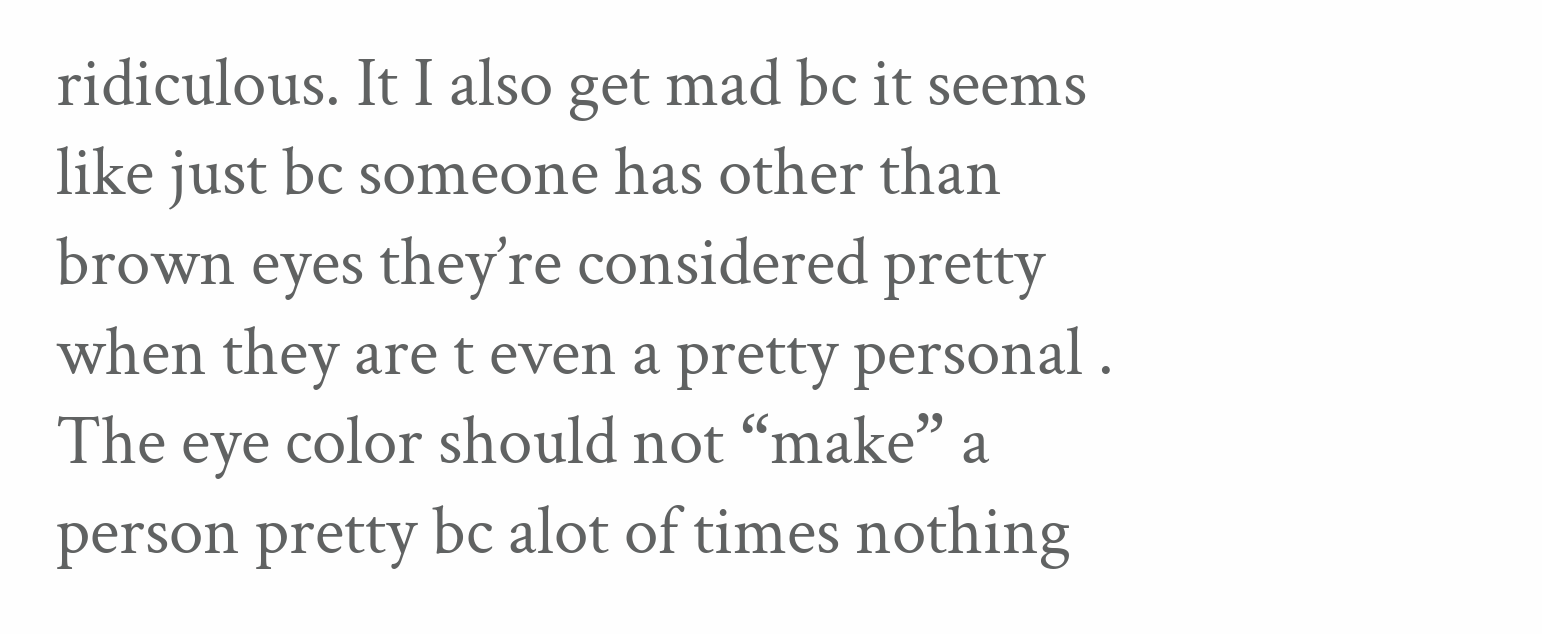ridiculous. It I also get mad bc it seems like just bc someone has other than brown eyes they’re considered pretty when they are t even a pretty personal . The eye color should not “make” a person pretty bc alot of times nothing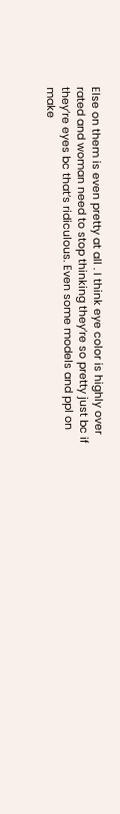Else on them is even pretty at all . I think eye color is highly over rated and woman need to stop thinking they’re so pretty just bc if they’re eyes bc that’s ridiculous. Even some models and ppl on make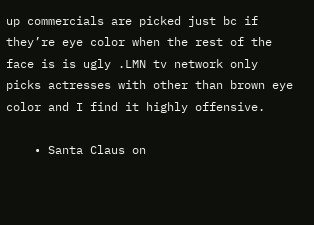up commercials are picked just bc if they’re eye color when the rest of the face is is ugly .LMN tv network only picks actresses with other than brown eye color and I find it highly offensive.

    • Santa Claus on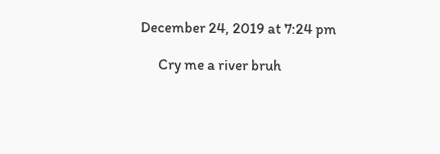December 24, 2019 at 7:24 pm

      Cry me a river bruh